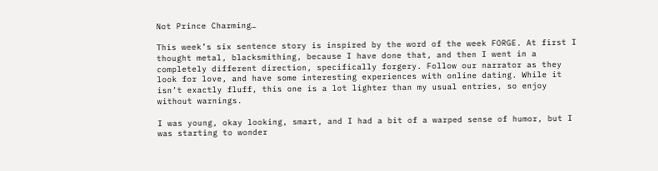Not Prince Charming…

This week’s six sentence story is inspired by the word of the week FORGE. At first I thought metal, blacksmithing, because I have done that, and then I went in a completely different direction, specifically forgery. Follow our narrator as they look for love, and have some interesting experiences with online dating. While it isn’t exactly fluff, this one is a lot lighter than my usual entries, so enjoy without warnings.

I was young, okay looking, smart, and I had a bit of a warped sense of humor, but I was starting to wonder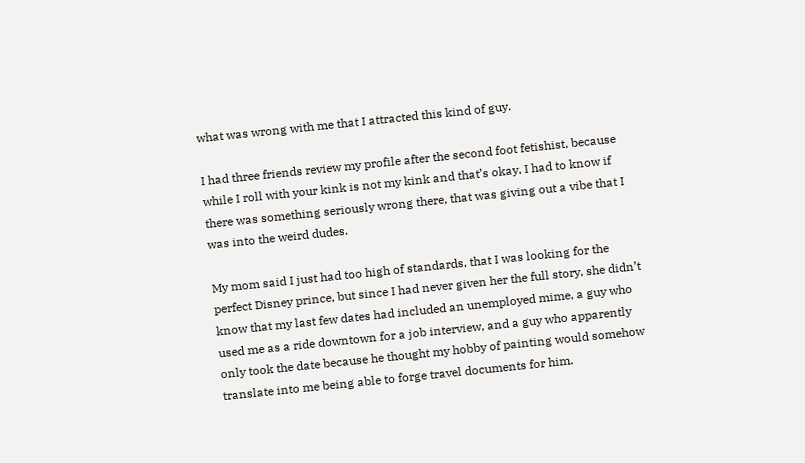what was wrong with me that I attracted this kind of guy.

I had three friends review my profile after the second foot fetishist, because while I roll with your kink is not my kink and that’s okay, I had to know if there was something seriously wrong there, that was giving out a vibe that I was into the weird dudes.

My mom said I just had too high of standards, that I was looking for the perfect Disney prince, but since I had never given her the full story, she didn’t know that my last few dates had included an unemployed mime, a guy who used me as a ride downtown for a job interview, and a guy who apparently only took the date because he thought my hobby of painting would somehow translate into me being able to forge travel documents for him.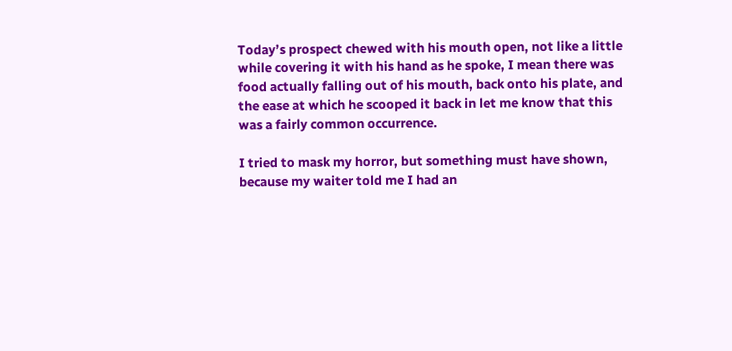Today’s prospect chewed with his mouth open, not like a little while covering it with his hand as he spoke, I mean there was food actually falling out of his mouth, back onto his plate, and the ease at which he scooped it back in let me know that this was a fairly common occurrence.

I tried to mask my horror, but something must have shown, because my waiter told me I had an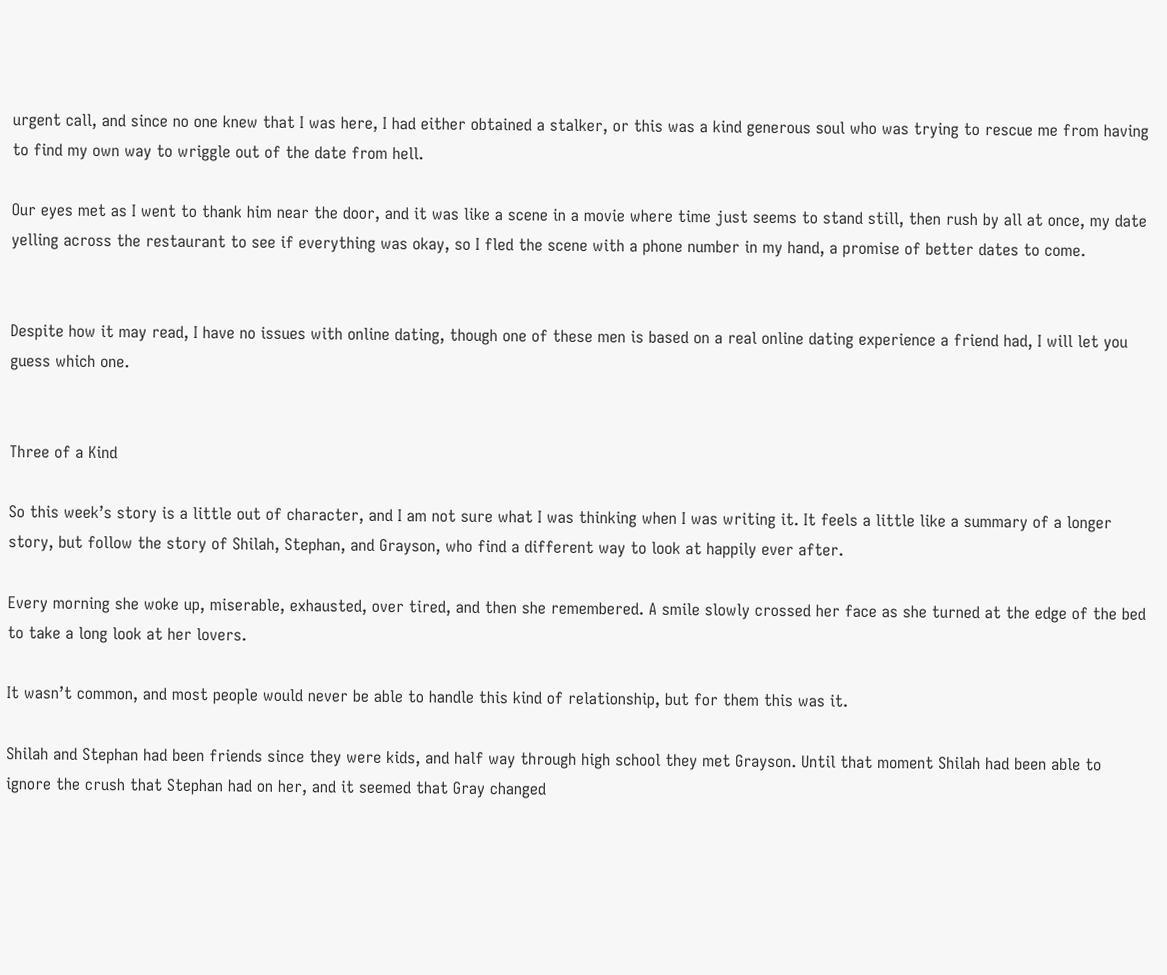urgent call, and since no one knew that I was here, I had either obtained a stalker, or this was a kind generous soul who was trying to rescue me from having to find my own way to wriggle out of the date from hell.

Our eyes met as I went to thank him near the door, and it was like a scene in a movie where time just seems to stand still, then rush by all at once, my date yelling across the restaurant to see if everything was okay, so I fled the scene with a phone number in my hand, a promise of better dates to come.


Despite how it may read, I have no issues with online dating, though one of these men is based on a real online dating experience a friend had, I will let you guess which one.


Three of a Kind

So this week’s story is a little out of character, and I am not sure what I was thinking when I was writing it. It feels a little like a summary of a longer story, but follow the story of Shilah, Stephan, and Grayson, who find a different way to look at happily ever after.

Every morning she woke up, miserable, exhausted, over tired, and then she remembered. A smile slowly crossed her face as she turned at the edge of the bed to take a long look at her lovers.

It wasn’t common, and most people would never be able to handle this kind of relationship, but for them this was it.

Shilah and Stephan had been friends since they were kids, and half way through high school they met Grayson. Until that moment Shilah had been able to ignore the crush that Stephan had on her, and it seemed that Gray changed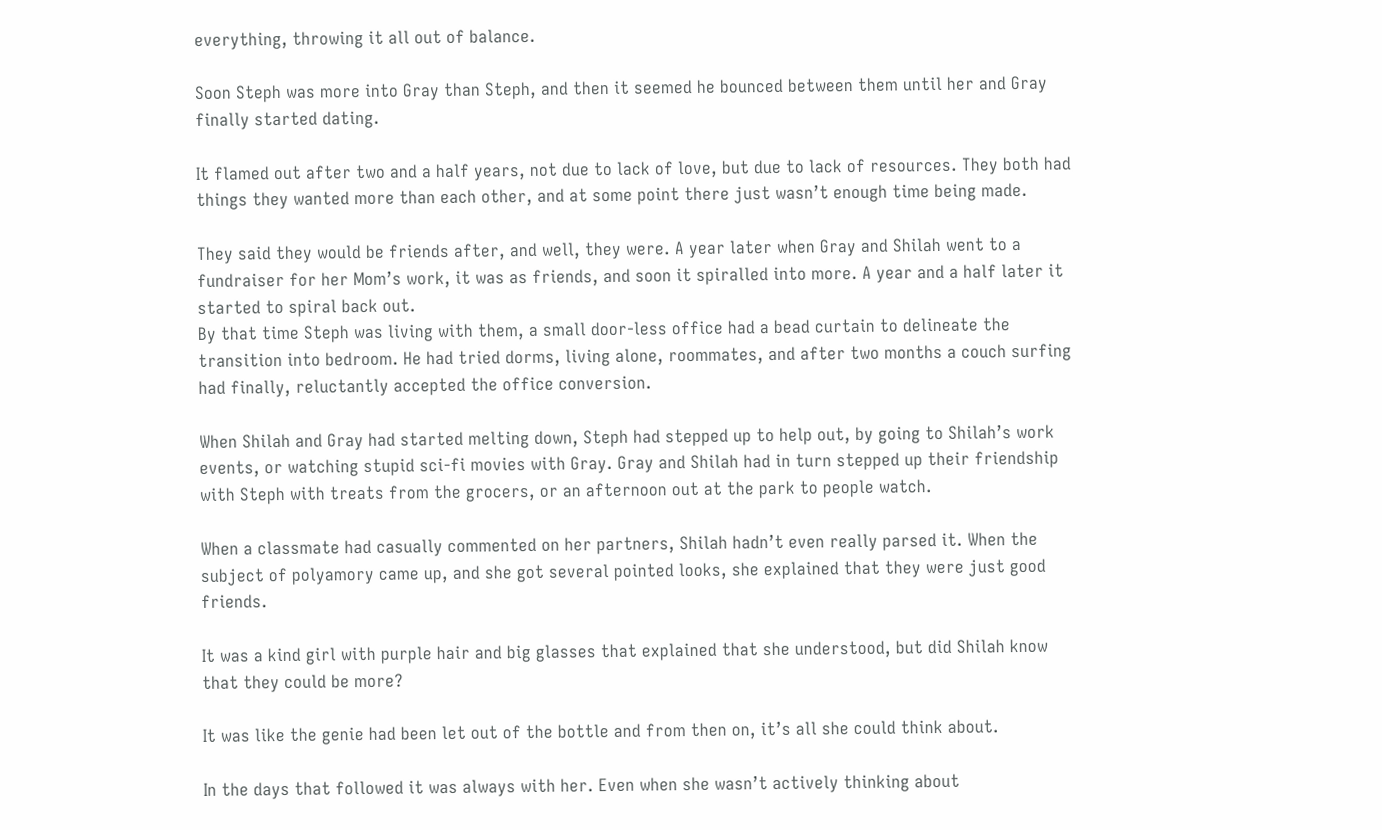everything, throwing it all out of balance.

Soon Steph was more into Gray than Steph, and then it seemed he bounced between them until her and Gray finally started dating.

It flamed out after two and a half years, not due to lack of love, but due to lack of resources. They both had things they wanted more than each other, and at some point there just wasn’t enough time being made.

They said they would be friends after, and well, they were. A year later when Gray and Shilah went to a fundraiser for her Mom’s work, it was as friends, and soon it spiralled into more. A year and a half later it started to spiral back out.
By that time Steph was living with them, a small door-less office had a bead curtain to delineate the transition into bedroom. He had tried dorms, living alone, roommates, and after two months a couch surfing had finally, reluctantly accepted the office conversion.

When Shilah and Gray had started melting down, Steph had stepped up to help out, by going to Shilah’s work events, or watching stupid sci-fi movies with Gray. Gray and Shilah had in turn stepped up their friendship with Steph with treats from the grocers, or an afternoon out at the park to people watch.

When a classmate had casually commented on her partners, Shilah hadn’t even really parsed it. When the subject of polyamory came up, and she got several pointed looks, she explained that they were just good friends.

It was a kind girl with purple hair and big glasses that explained that she understood, but did Shilah know that they could be more?

It was like the genie had been let out of the bottle and from then on, it’s all she could think about.

In the days that followed it was always with her. Even when she wasn’t actively thinking about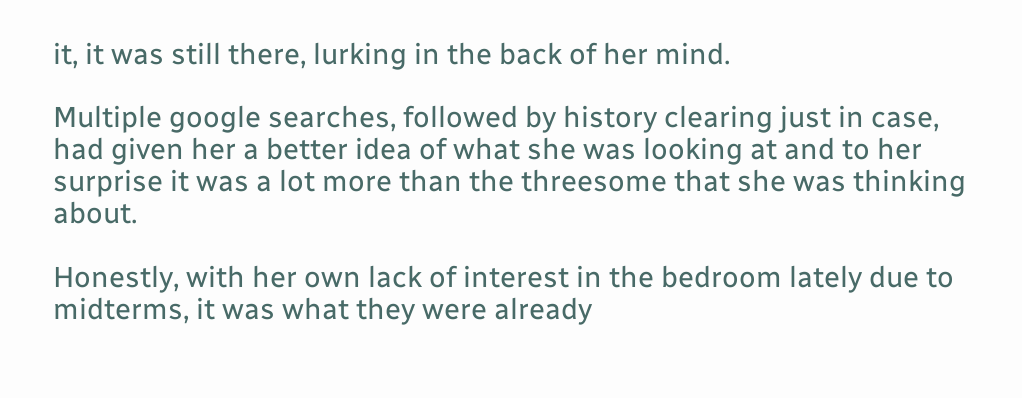it, it was still there, lurking in the back of her mind.

Multiple google searches, followed by history clearing just in case, had given her a better idea of what she was looking at and to her surprise it was a lot more than the threesome that she was thinking about.

Honestly, with her own lack of interest in the bedroom lately due to midterms, it was what they were already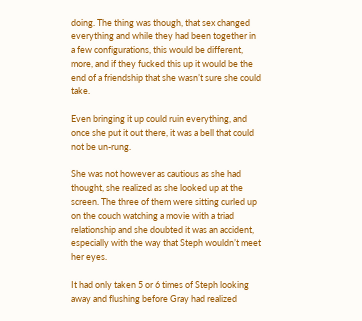doing. The thing was though, that sex changed everything and while they had been together in a few configurations, this would be different, more, and if they fucked this up it would be the end of a friendship that she wasn’t sure she could take.

Even bringing it up could ruin everything, and once she put it out there, it was a bell that could not be un-rung.

She was not however as cautious as she had thought, she realized as she looked up at the screen. The three of them were sitting curled up on the couch watching a movie with a triad relationship and she doubted it was an accident, especially with the way that Steph wouldn’t meet her eyes.

It had only taken 5 or 6 times of Steph looking away and flushing before Gray had realized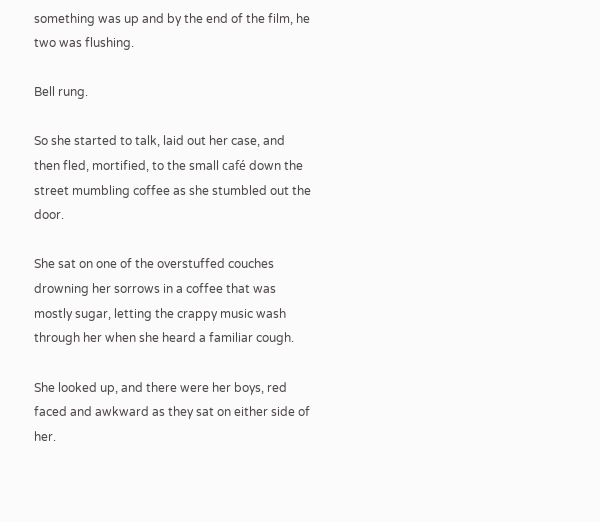something was up and by the end of the film, he two was flushing.

Bell rung.

So she started to talk, laid out her case, and then fled, mortified, to the small café down the street mumbling coffee as she stumbled out the door.

She sat on one of the overstuffed couches drowning her sorrows in a coffee that was mostly sugar, letting the crappy music wash through her when she heard a familiar cough.

She looked up, and there were her boys, red faced and awkward as they sat on either side of her.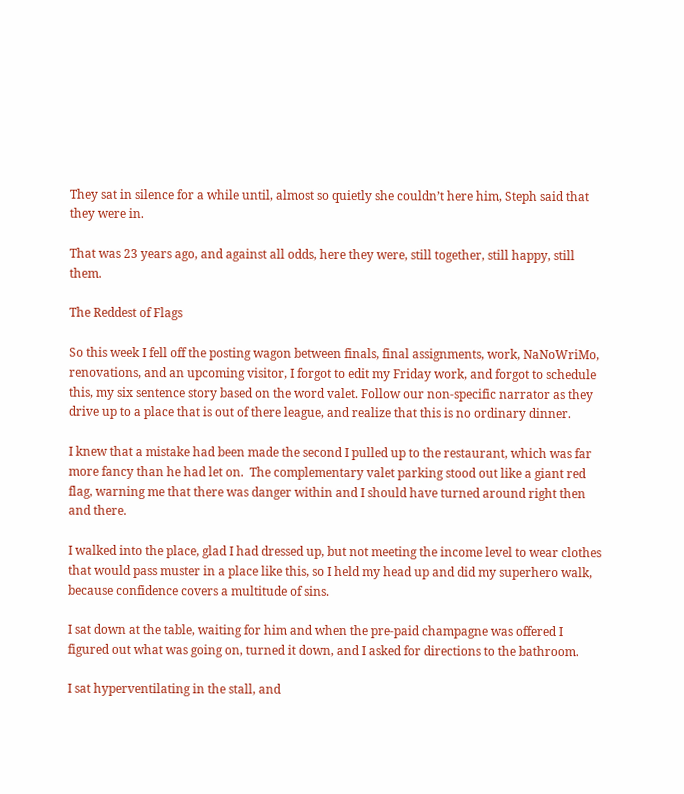They sat in silence for a while until, almost so quietly she couldn’t here him, Steph said that they were in.

That was 23 years ago, and against all odds, here they were, still together, still happy, still them.

The Reddest of Flags

So this week I fell off the posting wagon between finals, final assignments, work, NaNoWriMo, renovations, and an upcoming visitor, I forgot to edit my Friday work, and forgot to schedule this, my six sentence story based on the word valet. Follow our non-specific narrator as they drive up to a place that is out of there league, and realize that this is no ordinary dinner.

I knew that a mistake had been made the second I pulled up to the restaurant, which was far more fancy than he had let on.  The complementary valet parking stood out like a giant red flag, warning me that there was danger within and I should have turned around right then and there.

I walked into the place, glad I had dressed up, but not meeting the income level to wear clothes that would pass muster in a place like this, so I held my head up and did my superhero walk, because confidence covers a multitude of sins.

I sat down at the table, waiting for him and when the pre-paid champagne was offered I figured out what was going on, turned it down, and I asked for directions to the bathroom.

I sat hyperventilating in the stall, and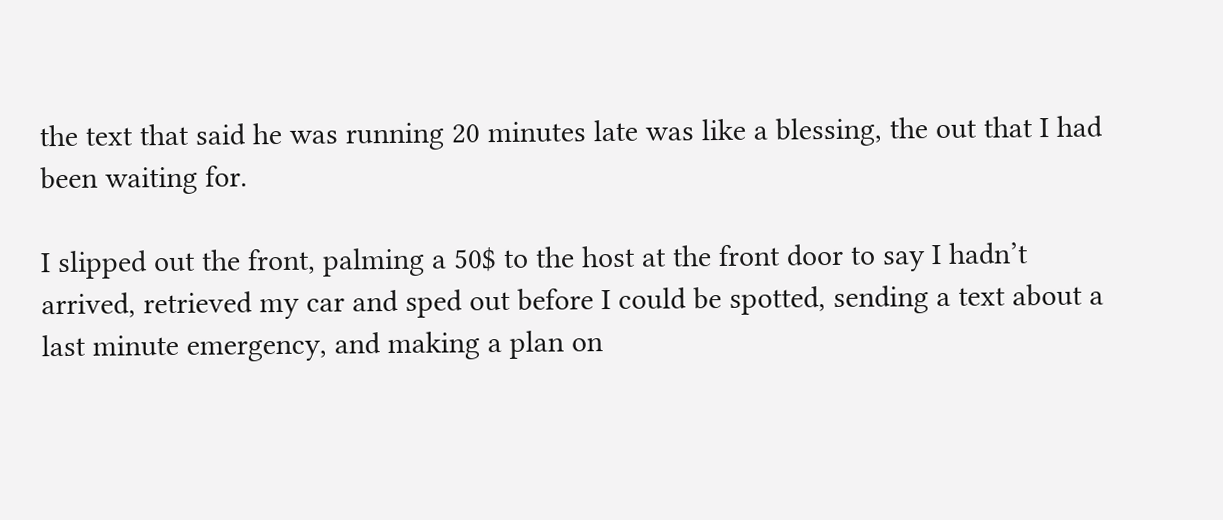the text that said he was running 20 minutes late was like a blessing, the out that I had been waiting for.

I slipped out the front, palming a 50$ to the host at the front door to say I hadn’t arrived, retrieved my car and sped out before I could be spotted, sending a text about a last minute emergency, and making a plan on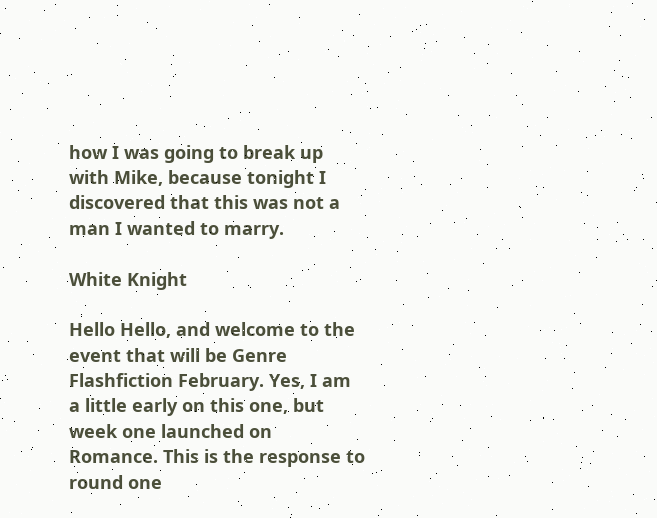how I was going to break up with Mike, because tonight I discovered that this was not a man I wanted to marry.

White Knight

Hello Hello, and welcome to the event that will be Genre Flashfiction February. Yes, I am a little early on this one, but week one launched on Romance. This is the response to round one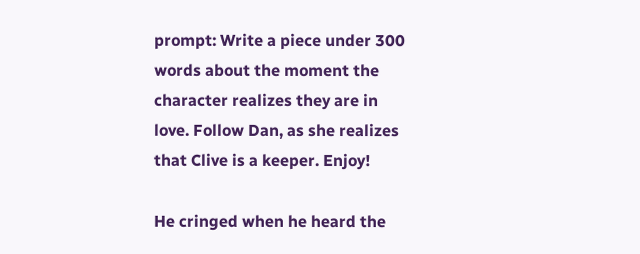prompt: Write a piece under 300 words about the moment the character realizes they are in love. Follow Dan, as she realizes that Clive is a keeper. Enjoy!

He cringed when he heard the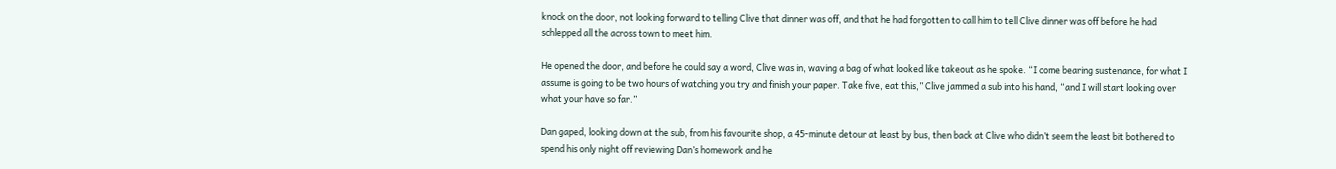knock on the door, not looking forward to telling Clive that dinner was off, and that he had forgotten to call him to tell Clive dinner was off before he had schlepped all the across town to meet him.

He opened the door, and before he could say a word, Clive was in, waving a bag of what looked like takeout as he spoke. “I come bearing sustenance, for what I assume is going to be two hours of watching you try and finish your paper. Take five, eat this,” Clive jammed a sub into his hand, “and I will start looking over what your have so far.”

Dan gaped, looking down at the sub, from his favourite shop, a 45-minute detour at least by bus, then back at Clive who didn’t seem the least bit bothered to spend his only night off reviewing Dan’s homework and he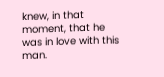knew, in that moment, that he was in love with this man.